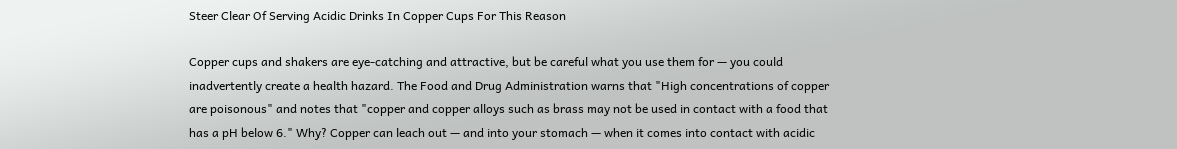Steer Clear Of Serving Acidic Drinks In Copper Cups For This Reason

Copper cups and shakers are eye-catching and attractive, but be careful what you use them for — you could inadvertently create a health hazard. The Food and Drug Administration warns that "High concentrations of copper are poisonous" and notes that "copper and copper alloys such as brass may not be used in contact with a food that has a pH below 6." Why? Copper can leach out — and into your stomach — when it comes into contact with acidic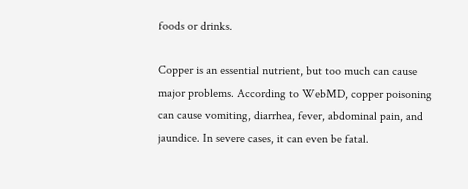foods or drinks.

Copper is an essential nutrient, but too much can cause major problems. According to WebMD, copper poisoning can cause vomiting, diarrhea, fever, abdominal pain, and jaundice. In severe cases, it can even be fatal.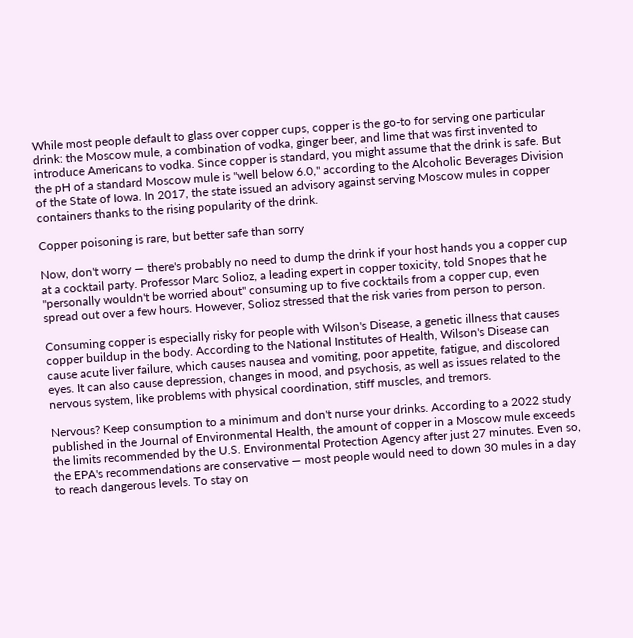While most people default to glass over copper cups, copper is the go-to for serving one particular drink: the Moscow mule, a combination of vodka, ginger beer, and lime that was first invented to introduce Americans to vodka. Since copper is standard, you might assume that the drink is safe. But the pH of a standard Moscow mule is "well below 6.0," according to the Alcoholic Beverages Division of the State of Iowa. In 2017, the state issued an advisory against serving Moscow mules in copper containers thanks to the rising popularity of the drink.

Copper poisoning is rare, but better safe than sorry

Now, don't worry — there's probably no need to dump the drink if your host hands you a copper cup at a cocktail party. Professor Marc Solioz, a leading expert in copper toxicity, told Snopes that he "personally wouldn't be worried about" consuming up to five cocktails from a copper cup, even spread out over a few hours. However, Solioz stressed that the risk varies from person to person.

Consuming copper is especially risky for people with Wilson's Disease, a genetic illness that causes copper buildup in the body. According to the National Institutes of Health, Wilson's Disease can cause acute liver failure, which causes nausea and vomiting, poor appetite, fatigue, and discolored eyes. It can also cause depression, changes in mood, and psychosis, as well as issues related to the nervous system, like problems with physical coordination, stiff muscles, and tremors.

Nervous? Keep consumption to a minimum and don't nurse your drinks. According to a 2022 study published in the Journal of Environmental Health, the amount of copper in a Moscow mule exceeds the limits recommended by the U.S. Environmental Protection Agency after just 27 minutes. Even so, the EPA's recommendations are conservative — most people would need to down 30 mules in a day to reach dangerous levels. To stay on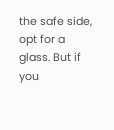the safe side, opt for a glass. But if you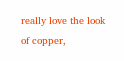really love the look of copper,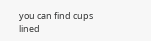you can find cups lined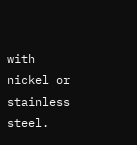with nickel or stainless steel.